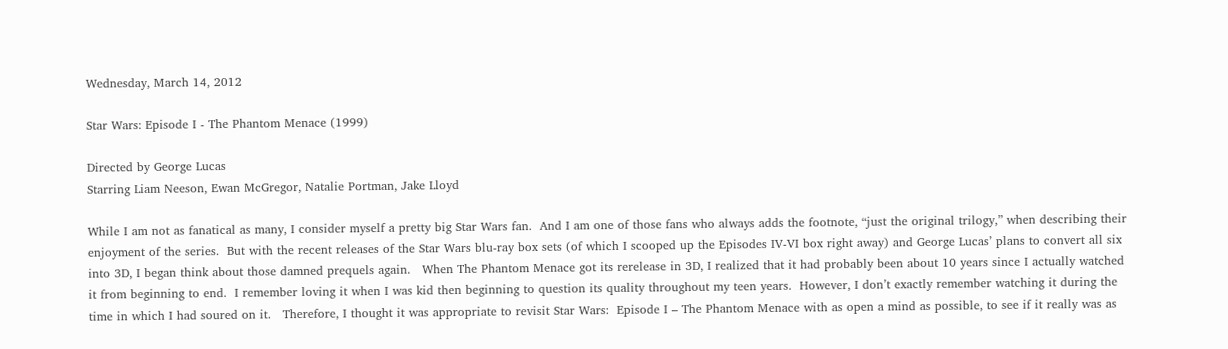Wednesday, March 14, 2012

Star Wars: Episode I - The Phantom Menace (1999)

Directed by George Lucas
Starring Liam Neeson, Ewan McGregor, Natalie Portman, Jake Lloyd

While I am not as fanatical as many, I consider myself a pretty big Star Wars fan.  And I am one of those fans who always adds the footnote, “just the original trilogy,” when describing their enjoyment of the series.  But with the recent releases of the Star Wars blu-ray box sets (of which I scooped up the Episodes IV-VI box right away) and George Lucas’ plans to convert all six into 3D, I began think about those damned prequels again.   When The Phantom Menace got its rerelease in 3D, I realized that it had probably been about 10 years since I actually watched it from beginning to end.  I remember loving it when I was kid then beginning to question its quality throughout my teen years.  However, I don’t exactly remember watching it during the time in which I had soured on it.   Therefore, I thought it was appropriate to revisit Star Wars:  Episode I – The Phantom Menace with as open a mind as possible, to see if it really was as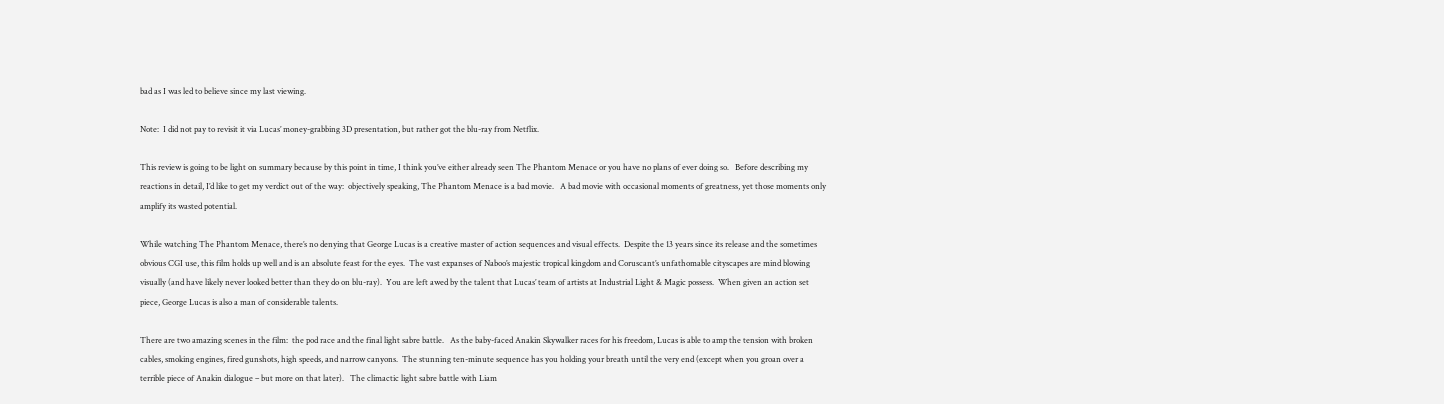bad as I was led to believe since my last viewing.

Note:  I did not pay to revisit it via Lucas’ money-grabbing 3D presentation, but rather got the blu-ray from Netflix.

This review is going to be light on summary because by this point in time, I think you’ve either already seen The Phantom Menace or you have no plans of ever doing so.   Before describing my reactions in detail, I’d like to get my verdict out of the way:  objectively speaking, The Phantom Menace is a bad movie.   A bad movie with occasional moments of greatness, yet those moments only amplify its wasted potential.

While watching The Phantom Menace, there’s no denying that George Lucas is a creative master of action sequences and visual effects.  Despite the 13 years since its release and the sometimes obvious CGI use, this film holds up well and is an absolute feast for the eyes.  The vast expanses of Naboo’s majestic tropical kingdom and Coruscant’s unfathomable cityscapes are mind blowing visually (and have likely never looked better than they do on blu-ray).  You are left awed by the talent that Lucas’ team of artists at Industrial Light & Magic possess.  When given an action set piece, George Lucas is also a man of considerable talents.

There are two amazing scenes in the film:  the pod race and the final light sabre battle.   As the baby-faced Anakin Skywalker races for his freedom, Lucas is able to amp the tension with broken cables, smoking engines, fired gunshots, high speeds, and narrow canyons.  The stunning ten-minute sequence has you holding your breath until the very end (except when you groan over a terrible piece of Anakin dialogue – but more on that later).   The climactic light sabre battle with Liam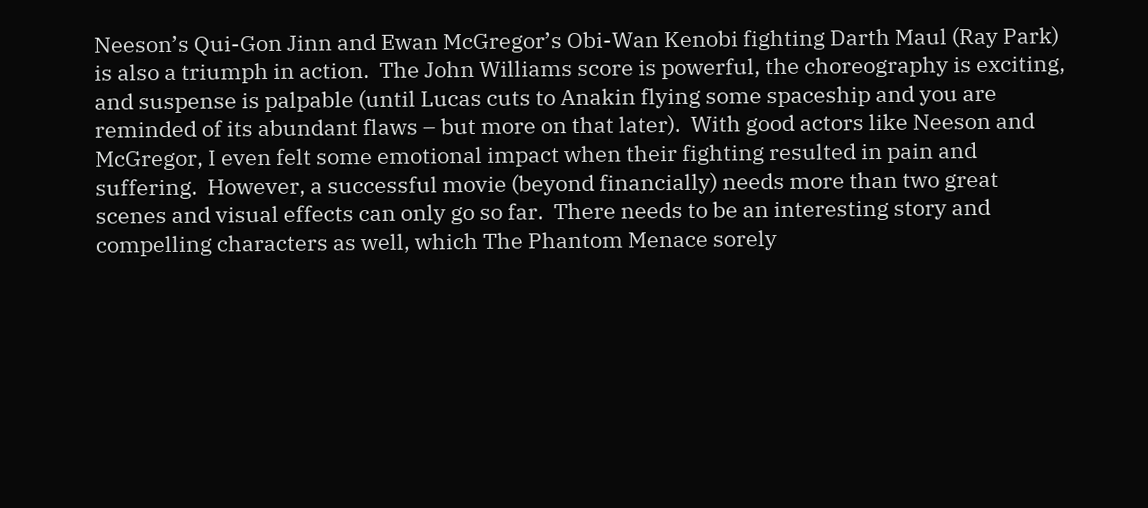Neeson’s Qui-Gon Jinn and Ewan McGregor’s Obi-Wan Kenobi fighting Darth Maul (Ray Park) is also a triumph in action.  The John Williams score is powerful, the choreography is exciting, and suspense is palpable (until Lucas cuts to Anakin flying some spaceship and you are reminded of its abundant flaws – but more on that later).  With good actors like Neeson and McGregor, I even felt some emotional impact when their fighting resulted in pain and suffering.  However, a successful movie (beyond financially) needs more than two great scenes and visual effects can only go so far.  There needs to be an interesting story and compelling characters as well, which The Phantom Menace sorely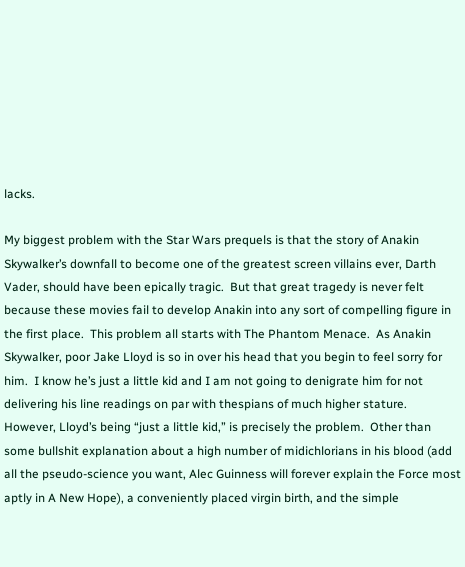lacks.

My biggest problem with the Star Wars prequels is that the story of Anakin Skywalker’s downfall to become one of the greatest screen villains ever, Darth Vader, should have been epically tragic.  But that great tragedy is never felt because these movies fail to develop Anakin into any sort of compelling figure in the first place.  This problem all starts with The Phantom Menace.  As Anakin Skywalker, poor Jake Lloyd is so in over his head that you begin to feel sorry for him.  I know he’s just a little kid and I am not going to denigrate him for not delivering his line readings on par with thespians of much higher stature.   However, Lloyd’s being “just a little kid,” is precisely the problem.  Other than some bullshit explanation about a high number of midichlorians in his blood (add all the pseudo-science you want, Alec Guinness will forever explain the Force most aptly in A New Hope), a conveniently placed virgin birth, and the simple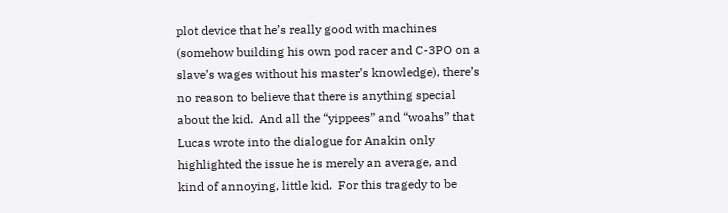plot device that he’s really good with machines (somehow building his own pod racer and C-3PO on a slave’s wages without his master’s knowledge), there’s no reason to believe that there is anything special about the kid.  And all the “yippees” and “woahs” that Lucas wrote into the dialogue for Anakin only highlighted the issue he is merely an average, and kind of annoying, little kid.  For this tragedy to be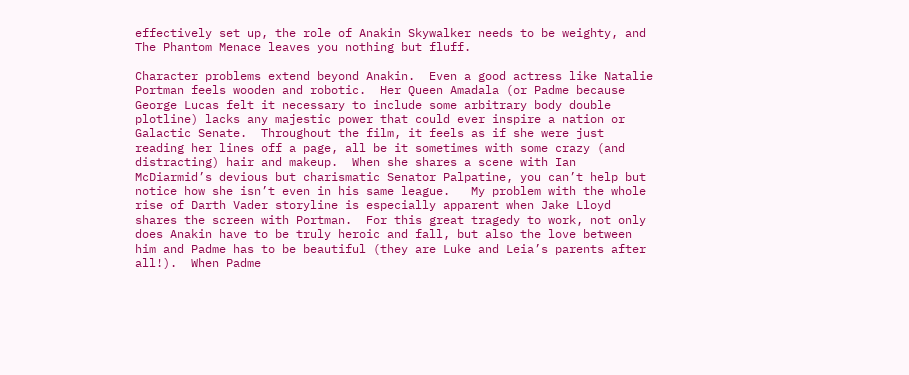effectively set up, the role of Anakin Skywalker needs to be weighty, and The Phantom Menace leaves you nothing but fluff.

Character problems extend beyond Anakin.  Even a good actress like Natalie Portman feels wooden and robotic.  Her Queen Amadala (or Padme because George Lucas felt it necessary to include some arbitrary body double plotline) lacks any majestic power that could ever inspire a nation or Galactic Senate.  Throughout the film, it feels as if she were just reading her lines off a page, all be it sometimes with some crazy (and distracting) hair and makeup.  When she shares a scene with Ian McDiarmid’s devious but charismatic Senator Palpatine, you can’t help but notice how she isn’t even in his same league.   My problem with the whole rise of Darth Vader storyline is especially apparent when Jake Lloyd shares the screen with Portman.  For this great tragedy to work, not only does Anakin have to be truly heroic and fall, but also the love between him and Padme has to be beautiful (they are Luke and Leia’s parents after all!).  When Padme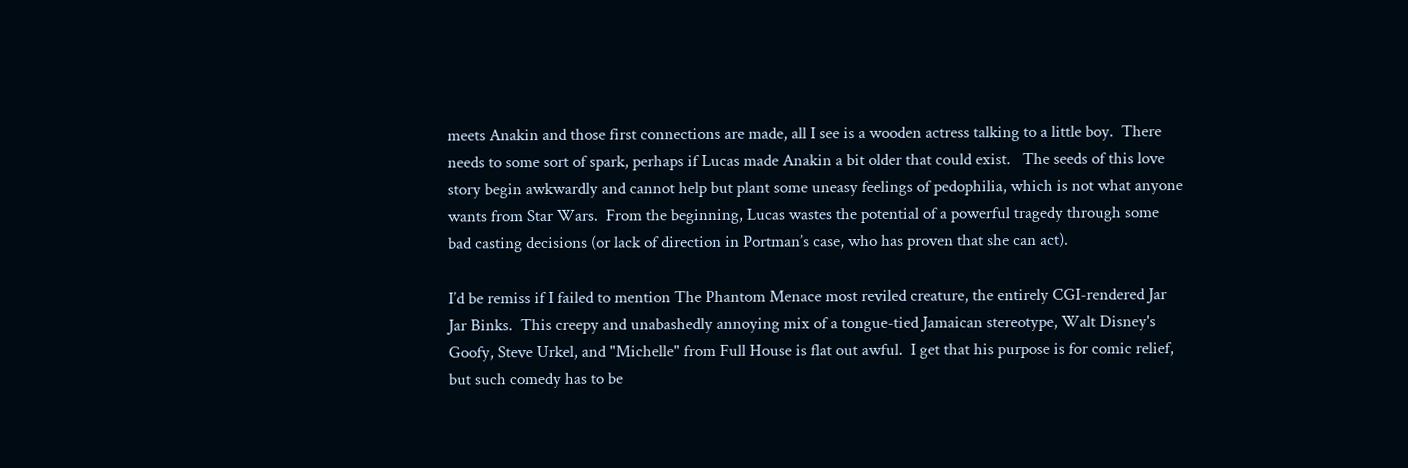meets Anakin and those first connections are made, all I see is a wooden actress talking to a little boy.  There needs to some sort of spark, perhaps if Lucas made Anakin a bit older that could exist.   The seeds of this love story begin awkwardly and cannot help but plant some uneasy feelings of pedophilia, which is not what anyone wants from Star Wars.  From the beginning, Lucas wastes the potential of a powerful tragedy through some bad casting decisions (or lack of direction in Portman’s case, who has proven that she can act).

I’d be remiss if I failed to mention The Phantom Menace most reviled creature, the entirely CGI-rendered Jar Jar Binks.  This creepy and unabashedly annoying mix of a tongue-tied Jamaican stereotype, Walt Disney's Goofy, Steve Urkel, and "Michelle" from Full House is flat out awful.  I get that his purpose is for comic relief, but such comedy has to be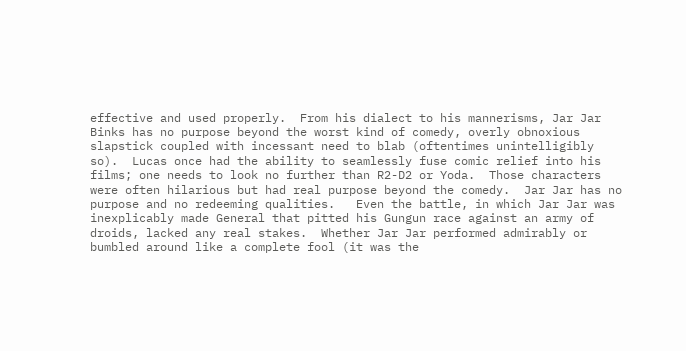effective and used properly.  From his dialect to his mannerisms, Jar Jar Binks has no purpose beyond the worst kind of comedy, overly obnoxious slapstick coupled with incessant need to blab (oftentimes unintelligibly so).  Lucas once had the ability to seamlessly fuse comic relief into his films; one needs to look no further than R2-D2 or Yoda.  Those characters were often hilarious but had real purpose beyond the comedy.  Jar Jar has no purpose and no redeeming qualities.   Even the battle, in which Jar Jar was inexplicably made General that pitted his Gungun race against an army of droids, lacked any real stakes.  Whether Jar Jar performed admirably or bumbled around like a complete fool (it was the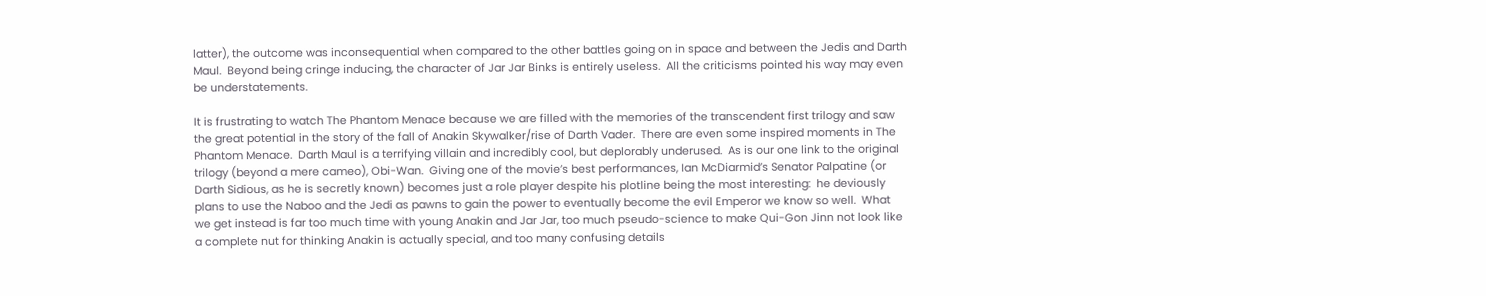latter), the outcome was inconsequential when compared to the other battles going on in space and between the Jedis and Darth Maul.  Beyond being cringe inducing, the character of Jar Jar Binks is entirely useless.  All the criticisms pointed his way may even be understatements.

It is frustrating to watch The Phantom Menace because we are filled with the memories of the transcendent first trilogy and saw the great potential in the story of the fall of Anakin Skywalker/rise of Darth Vader.  There are even some inspired moments in The Phantom Menace.  Darth Maul is a terrifying villain and incredibly cool, but deplorably underused.  As is our one link to the original trilogy (beyond a mere cameo), Obi-Wan.  Giving one of the movie’s best performances, Ian McDiarmid’s Senator Palpatine (or Darth Sidious, as he is secretly known) becomes just a role player despite his plotline being the most interesting:  he deviously plans to use the Naboo and the Jedi as pawns to gain the power to eventually become the evil Emperor we know so well.  What we get instead is far too much time with young Anakin and Jar Jar, too much pseudo-science to make Qui-Gon Jinn not look like a complete nut for thinking Anakin is actually special, and too many confusing details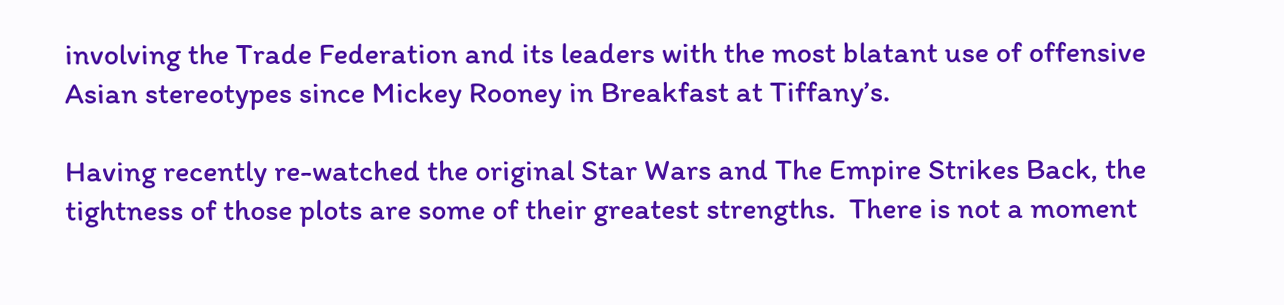involving the Trade Federation and its leaders with the most blatant use of offensive Asian stereotypes since Mickey Rooney in Breakfast at Tiffany’s.

Having recently re-watched the original Star Wars and The Empire Strikes Back, the tightness of those plots are some of their greatest strengths.  There is not a moment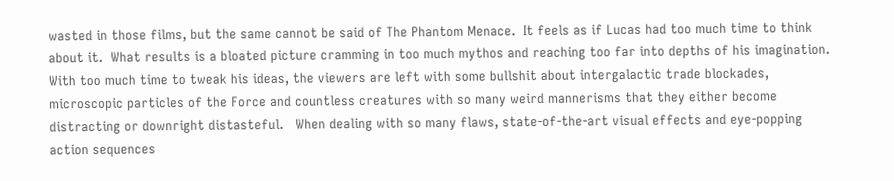wasted in those films, but the same cannot be said of The Phantom Menace.  It feels as if Lucas had too much time to think about it.  What results is a bloated picture cramming in too much mythos and reaching too far into depths of his imagination.  With too much time to tweak his ideas, the viewers are left with some bullshit about intergalactic trade blockades, microscopic particles of the Force and countless creatures with so many weird mannerisms that they either become distracting or downright distasteful.   When dealing with so many flaws, state-of-the-art visual effects and eye-popping action sequences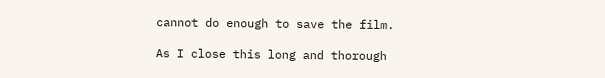cannot do enough to save the film.

As I close this long and thorough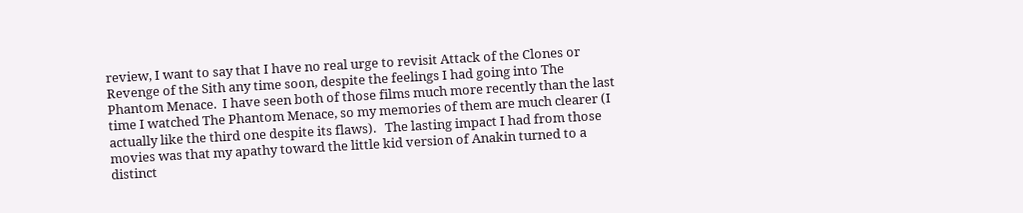review, I want to say that I have no real urge to revisit Attack of the Clones or Revenge of the Sith any time soon, despite the feelings I had going into The Phantom Menace.  I have seen both of those films much more recently than the last time I watched The Phantom Menace, so my memories of them are much clearer (I actually like the third one despite its flaws).   The lasting impact I had from those movies was that my apathy toward the little kid version of Anakin turned to a distinct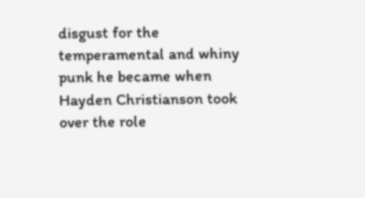disgust for the temperamental and whiny punk he became when Hayden Christianson took over the role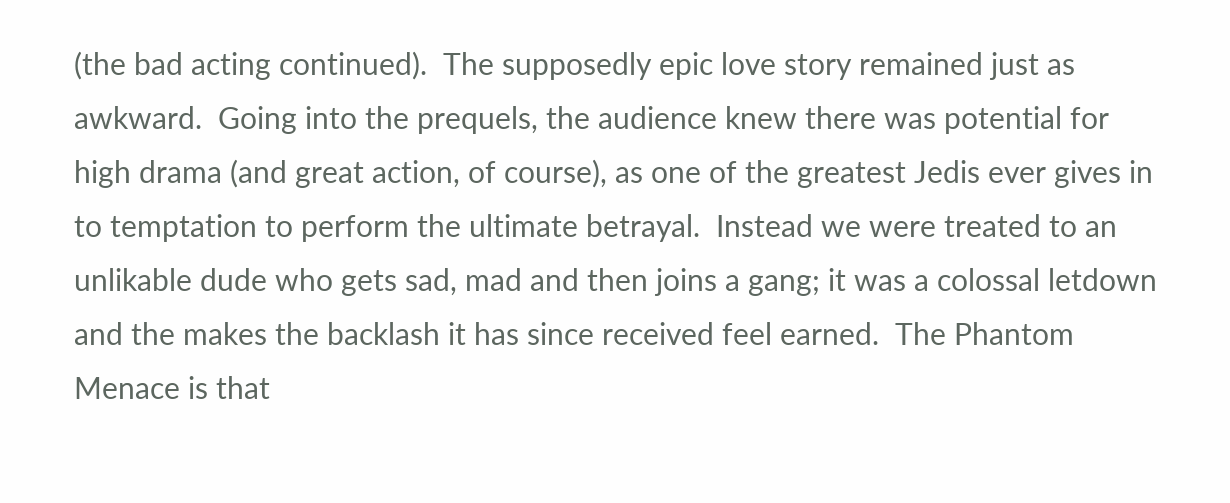(the bad acting continued).  The supposedly epic love story remained just as awkward.  Going into the prequels, the audience knew there was potential for high drama (and great action, of course), as one of the greatest Jedis ever gives in to temptation to perform the ultimate betrayal.  Instead we were treated to an unlikable dude who gets sad, mad and then joins a gang; it was a colossal letdown and the makes the backlash it has since received feel earned.  The Phantom Menace is that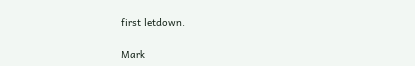first letdown.

Mark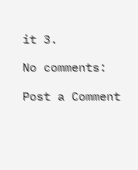it 3.

No comments:

Post a Comment